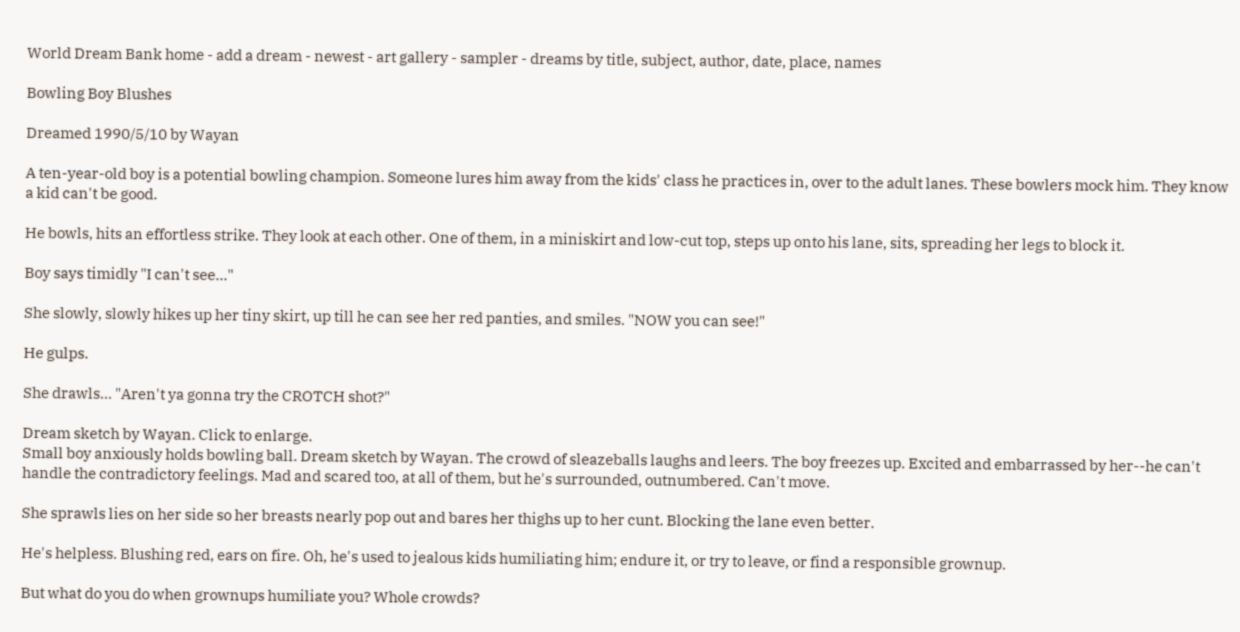World Dream Bank home - add a dream - newest - art gallery - sampler - dreams by title, subject, author, date, place, names

Bowling Boy Blushes

Dreamed 1990/5/10 by Wayan

A ten-year-old boy is a potential bowling champion. Someone lures him away from the kids' class he practices in, over to the adult lanes. These bowlers mock him. They know a kid can't be good.

He bowls, hits an effortless strike. They look at each other. One of them, in a miniskirt and low-cut top, steps up onto his lane, sits, spreading her legs to block it.

Boy says timidly "I can't see..."

She slowly, slowly hikes up her tiny skirt, up till he can see her red panties, and smiles. "NOW you can see!"

He gulps.

She drawls... "Aren't ya gonna try the CROTCH shot?"

Dream sketch by Wayan. Click to enlarge.
Small boy anxiously holds bowling ball. Dream sketch by Wayan. The crowd of sleazeballs laughs and leers. The boy freezes up. Excited and embarrassed by her--he can't handle the contradictory feelings. Mad and scared too, at all of them, but he's surrounded, outnumbered. Can't move.

She sprawls lies on her side so her breasts nearly pop out and bares her thighs up to her cunt. Blocking the lane even better.

He's helpless. Blushing red, ears on fire. Oh, he's used to jealous kids humiliating him; endure it, or try to leave, or find a responsible grownup.

But what do you do when grownups humiliate you? Whole crowds?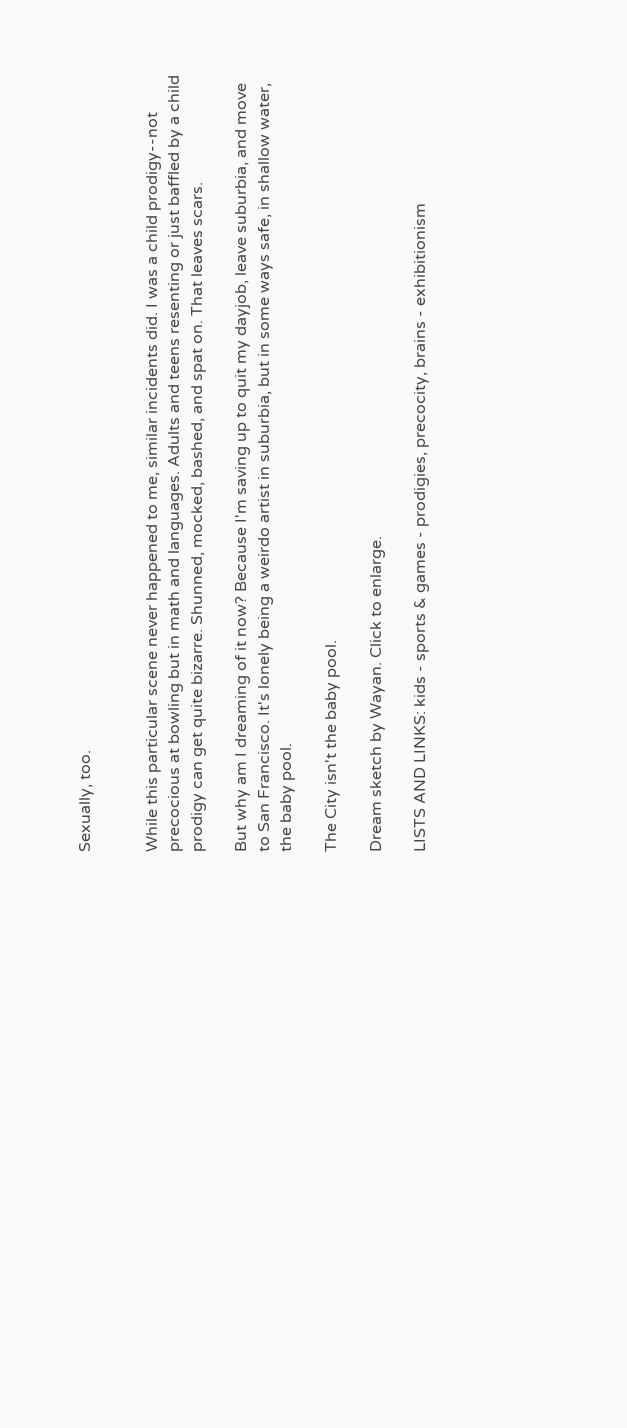Sexually, too.


While this particular scene never happened to me, similar incidents did. I was a child prodigy--not precocious at bowling but in math and languages. Adults and teens resenting or just baffled by a child prodigy can get quite bizarre. Shunned, mocked, bashed, and spat on. That leaves scars.

But why am I dreaming of it now? Because I'm saving up to quit my dayjob, leave suburbia, and move to San Francisco. It's lonely being a weirdo artist in suburbia, but in some ways safe, in shallow water, the baby pool.

The City isn't the baby pool.

Dream sketch by Wayan. Click to enlarge.

LISTS AND LINKS: kids - sports & games - prodigies, precocity, brains - exhibitionism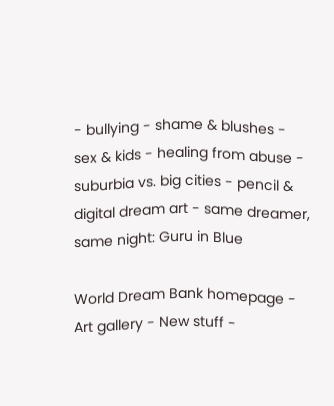- bullying - shame & blushes - sex & kids - healing from abuse - suburbia vs. big cities - pencil & digital dream art - same dreamer, same night: Guru in Blue

World Dream Bank homepage - Art gallery - New stuff -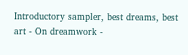Introductory sampler, best dreams, best art - On dreamwork -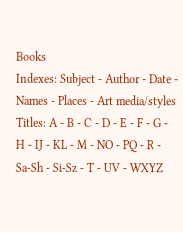Books
Indexes: Subject - Author - Date - Names - Places - Art media/styles
Titles: A - B - C - D - E - F - G - H - IJ - KL - M - NO - PQ - R - Sa-Sh - Si-Sz - T - UV - WXYZ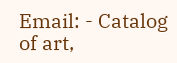Email: - Catalog of art,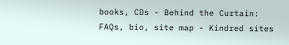books, CDs - Behind the Curtain: FAQs, bio, site map - Kindred sites